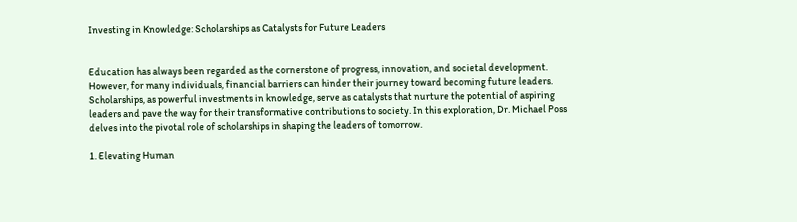Investing in Knowledge: Scholarships as Catalysts for Future Leaders


Education has always been regarded as the cornerstone of progress, innovation, and societal development. However, for many individuals, financial barriers can hinder their journey toward becoming future leaders. Scholarships, as powerful investments in knowledge, serve as catalysts that nurture the potential of aspiring leaders and pave the way for their transformative contributions to society. In this exploration, Dr. Michael Poss delves into the pivotal role of scholarships in shaping the leaders of tomorrow.

1. Elevating Human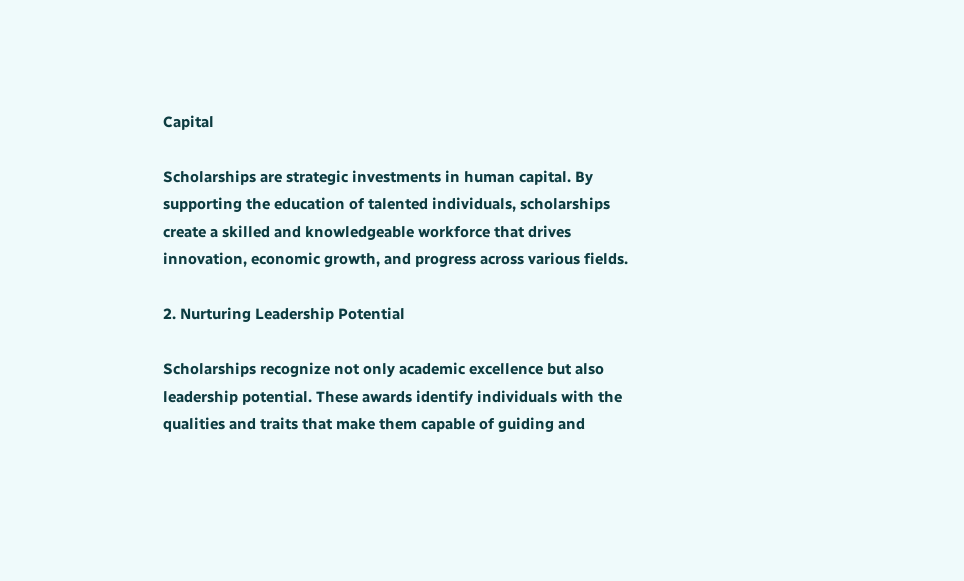Capital

Scholarships are strategic investments in human capital. By supporting the education of talented individuals, scholarships create a skilled and knowledgeable workforce that drives innovation, economic growth, and progress across various fields.

2. Nurturing Leadership Potential

Scholarships recognize not only academic excellence but also leadership potential. These awards identify individuals with the qualities and traits that make them capable of guiding and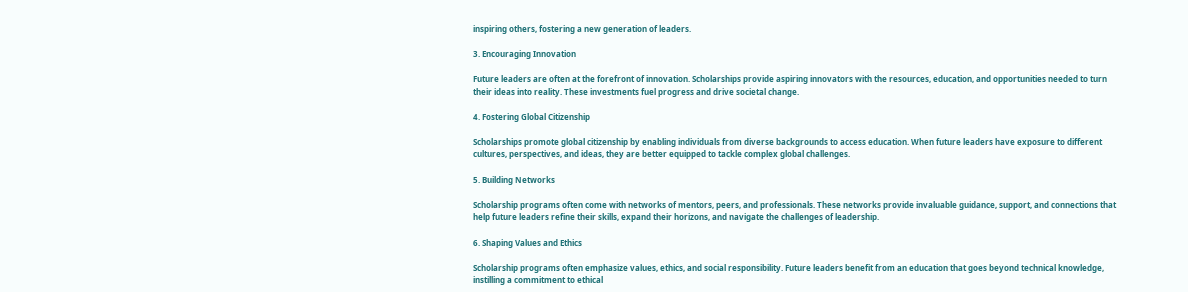inspiring others, fostering a new generation of leaders.

3. Encouraging Innovation

Future leaders are often at the forefront of innovation. Scholarships provide aspiring innovators with the resources, education, and opportunities needed to turn their ideas into reality. These investments fuel progress and drive societal change.

4. Fostering Global Citizenship

Scholarships promote global citizenship by enabling individuals from diverse backgrounds to access education. When future leaders have exposure to different cultures, perspectives, and ideas, they are better equipped to tackle complex global challenges.

5. Building Networks

Scholarship programs often come with networks of mentors, peers, and professionals. These networks provide invaluable guidance, support, and connections that help future leaders refine their skills, expand their horizons, and navigate the challenges of leadership.

6. Shaping Values and Ethics

Scholarship programs often emphasize values, ethics, and social responsibility. Future leaders benefit from an education that goes beyond technical knowledge, instilling a commitment to ethical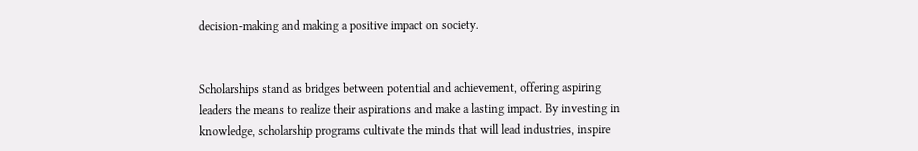decision-making and making a positive impact on society.


Scholarships stand as bridges between potential and achievement, offering aspiring leaders the means to realize their aspirations and make a lasting impact. By investing in knowledge, scholarship programs cultivate the minds that will lead industries, inspire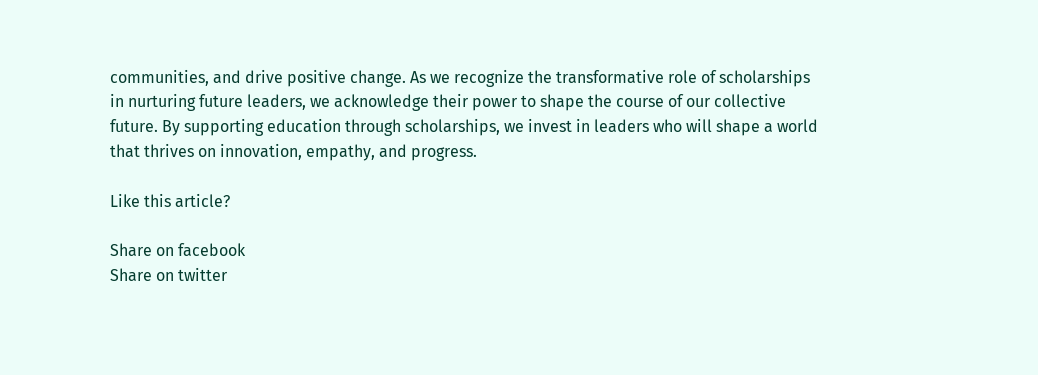communities, and drive positive change. As we recognize the transformative role of scholarships in nurturing future leaders, we acknowledge their power to shape the course of our collective future. By supporting education through scholarships, we invest in leaders who will shape a world that thrives on innovation, empathy, and progress.

Like this article?

Share on facebook
Share on twitter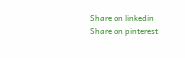Share on linkedin
Share on pinterest